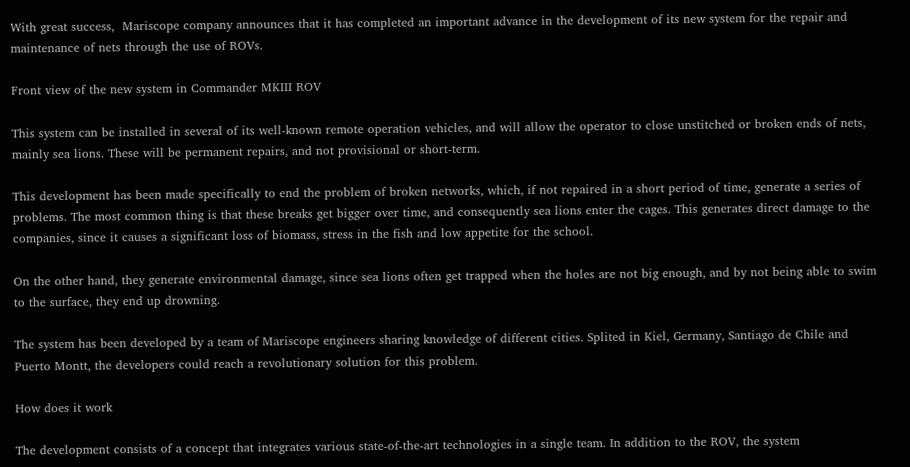With great success,  Mariscope company announces that it has completed an important advance in the development of its new system for the repair and maintenance of nets through the use of ROVs.

Front view of the new system in Commander MKIII ROV

This system can be installed in several of its well-known remote operation vehicles, and will allow the operator to close unstitched or broken ends of nets, mainly sea lions. These will be permanent repairs, and not provisional or short-term.

This development has been made specifically to end the problem of broken networks, which, if not repaired in a short period of time, generate a series of problems. The most common thing is that these breaks get bigger over time, and consequently sea lions enter the cages. This generates direct damage to the companies, since it causes a significant loss of biomass, stress in the fish and low appetite for the school.

On the other hand, they generate environmental damage, since sea lions often get trapped when the holes are not big enough, and by not being able to swim to the surface, they end up drowning.

The system has been developed by a team of Mariscope engineers sharing knowledge of different cities. Splited in Kiel, Germany, Santiago de Chile and Puerto Montt, the developers could reach a revolutionary solution for this problem.

How does it work

The development consists of a concept that integrates various state-of-the-art technologies in a single team. In addition to the ROV, the system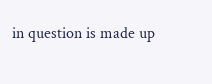in question is made up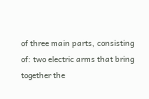of three main parts, consisting of: two electric arms that bring together the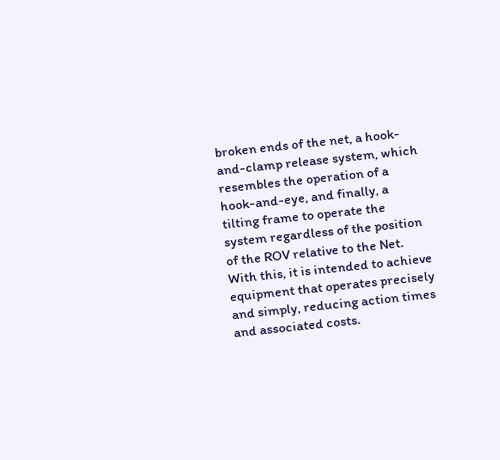broken ends of the net, a hook-and-clamp release system, which resembles the operation of a hook-and-eye, and finally, a tilting frame to operate the system regardless of the position of the ROV relative to the Net. With this, it is intended to achieve equipment that operates precisely and simply, reducing action times and associated costs.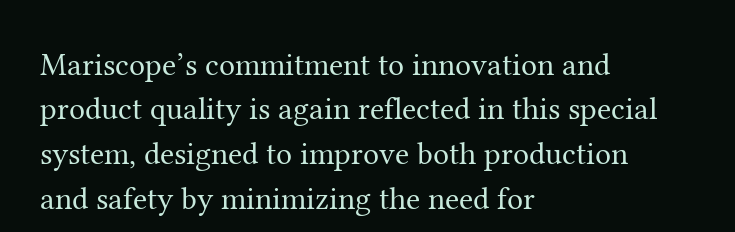Mariscope’s commitment to innovation and product quality is again reflected in this special system, designed to improve both production and safety by minimizing the need for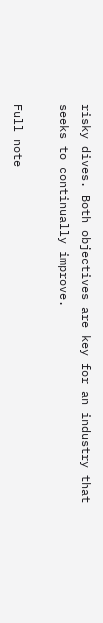risky dives. Both objectives are key for an industry that seeks to continually improve.

Full note